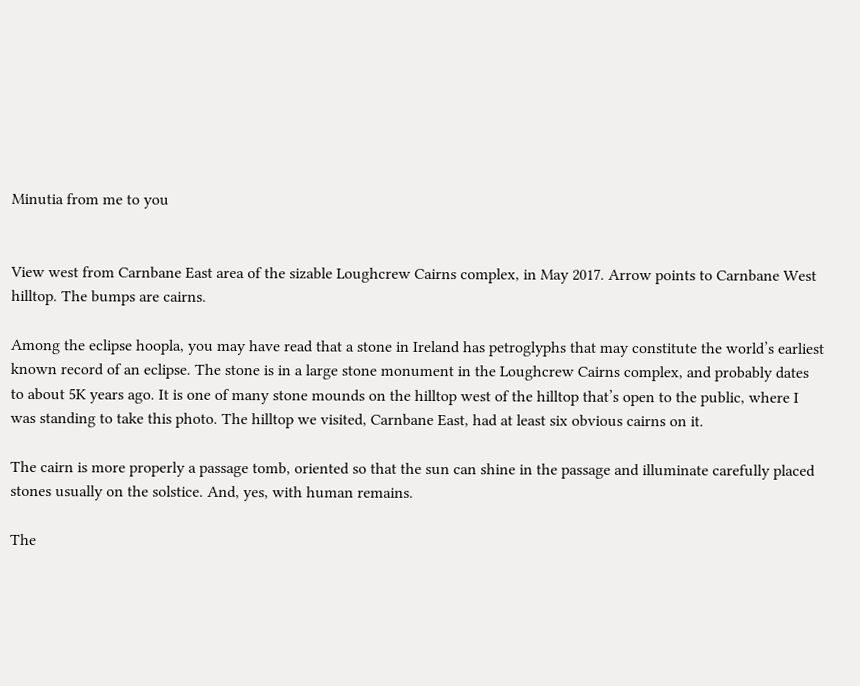Minutia from me to you


View west from Carnbane East area of the sizable Loughcrew Cairns complex, in May 2017. Arrow points to Carnbane West hilltop. The bumps are cairns.

Among the eclipse hoopla, you may have read that a stone in Ireland has petroglyphs that may constitute the world’s earliest known record of an eclipse. The stone is in a large stone monument in the Loughcrew Cairns complex, and probably dates to about 5K years ago. It is one of many stone mounds on the hilltop west of the hilltop that’s open to the public, where I was standing to take this photo. The hilltop we visited, Carnbane East, had at least six obvious cairns on it.

The cairn is more properly a passage tomb, oriented so that the sun can shine in the passage and illuminate carefully placed stones usually on the solstice. And, yes, with human remains.

The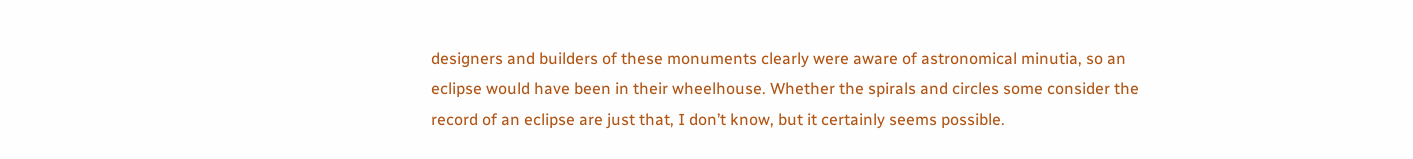designers and builders of these monuments clearly were aware of astronomical minutia, so an eclipse would have been in their wheelhouse. Whether the spirals and circles some consider the record of an eclipse are just that, I don’t know, but it certainly seems possible.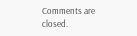Comments are closed.